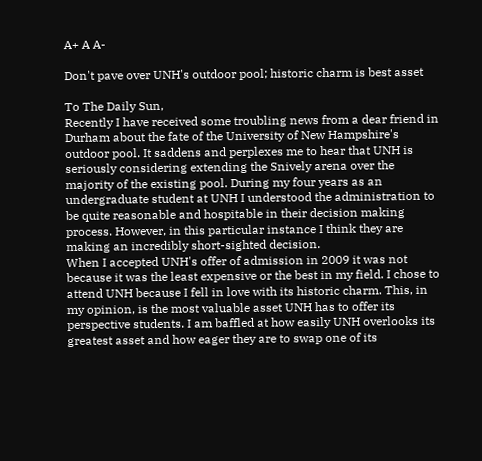A+ A A-

Don't pave over UNH's outdoor pool; historic charm is best asset

To The Daily Sun,
Recently I have received some troubling news from a dear friend in Durham about the fate of the University of New Hampshire's outdoor pool. It saddens and perplexes me to hear that UNH is seriously considering extending the Snively arena over the majority of the existing pool. During my four years as an undergraduate student at UNH I understood the administration to be quite reasonable and hospitable in their decision making process. However, in this particular instance I think they are making an incredibly short-sighted decision.
When I accepted UNH's offer of admission in 2009 it was not because it was the least expensive or the best in my field. I chose to attend UNH because I fell in love with its historic charm. This, in my opinion, is the most valuable asset UNH has to offer its perspective students. I am baffled at how easily UNH overlooks its greatest asset and how eager they are to swap one of its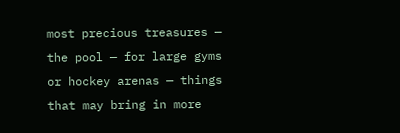most precious treasures — the pool — for large gyms or hockey arenas — things that may bring in more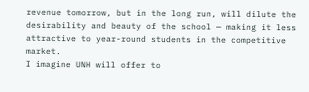revenue tomorrow, but in the long run, will dilute the desirability and beauty of the school — making it less attractive to year-round students in the competitive market.
I imagine UNH will offer to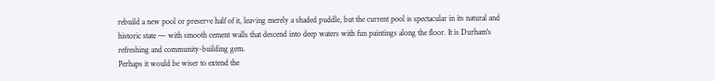rebuild a new pool or preserve half of it, leaving merely a shaded puddle, but the current pool is spectacular in its natural and historic state — with smooth cement walls that descend into deep waters with fun paintings along the floor. It is Durham's refreshing and community-building gem.
Perhaps it would be wiser to extend the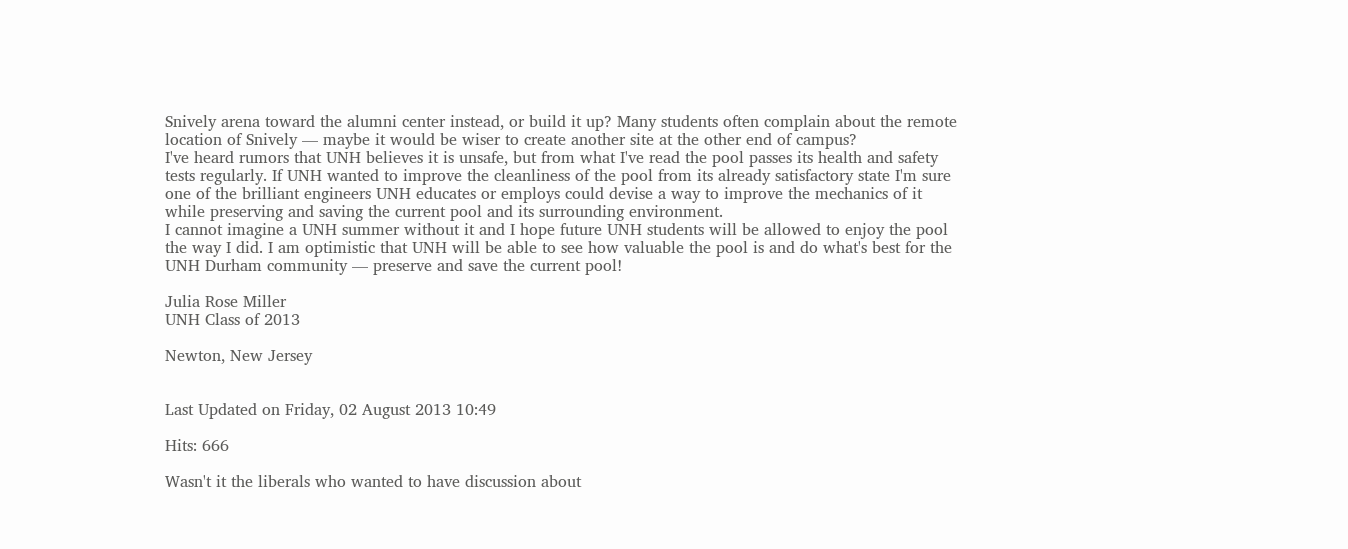Snively arena toward the alumni center instead, or build it up? Many students often complain about the remote location of Snively — maybe it would be wiser to create another site at the other end of campus?
I've heard rumors that UNH believes it is unsafe, but from what I've read the pool passes its health and safety tests regularly. If UNH wanted to improve the cleanliness of the pool from its already satisfactory state I'm sure one of the brilliant engineers UNH educates or employs could devise a way to improve the mechanics of it while preserving and saving the current pool and its surrounding environment.
I cannot imagine a UNH summer without it and I hope future UNH students will be allowed to enjoy the pool the way I did. I am optimistic that UNH will be able to see how valuable the pool is and do what's best for the UNH Durham community — preserve and save the current pool!

Julia Rose Miller
UNH Class of 2013

Newton, New Jersey


Last Updated on Friday, 02 August 2013 10:49

Hits: 666

Wasn't it the liberals who wanted to have discussion about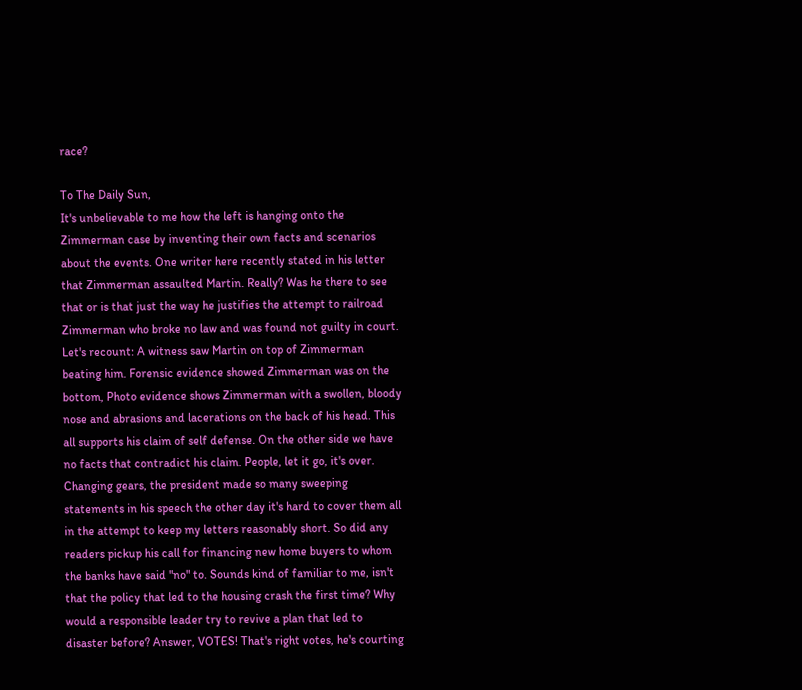race?

To The Daily Sun,
It's unbelievable to me how the left is hanging onto the Zimmerman case by inventing their own facts and scenarios about the events. One writer here recently stated in his letter that Zimmerman assaulted Martin. Really? Was he there to see that or is that just the way he justifies the attempt to railroad Zimmerman who broke no law and was found not guilty in court.
Let's recount: A witness saw Martin on top of Zimmerman beating him. Forensic evidence showed Zimmerman was on the bottom, Photo evidence shows Zimmerman with a swollen, bloody nose and abrasions and lacerations on the back of his head. This all supports his claim of self defense. On the other side we have no facts that contradict his claim. People, let it go, it's over.
Changing gears, the president made so many sweeping statements in his speech the other day it's hard to cover them all in the attempt to keep my letters reasonably short. So did any readers pickup his call for financing new home buyers to whom the banks have said "no" to. Sounds kind of familiar to me, isn't that the policy that led to the housing crash the first time? Why would a responsible leader try to revive a plan that led to disaster before? Answer, VOTES! That's right votes, he's courting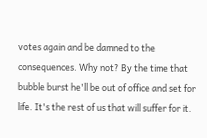votes again and be damned to the consequences. Why not? By the time that bubble burst he'll be out of office and set for life. It's the rest of us that will suffer for it.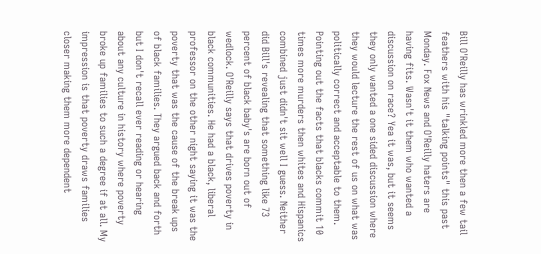Bill O'Reilly has wrinkled more then a few tail feathers with his "talking points" this past Monday. Fox News and O'Reilly haters are having fits. Wasn't it them who wanted a discussion on race? Yea it was, but it seems they only wanted a one sided discussion where they would lecture the rest of us on what was politically correct and acceptable to them. Pointing out the facts that blacks commit 10 times more murders then whites and Hispanics combined just didn't sit well I guess. Neither did Bill's revealing that something like 73 percent of black baby's are born out of wedlock. O'Reilly says that drives poverty in black communities. He had a black, liberal professor on the other night saying it was the poverty that was the cause of the break ups of black families. They argued back and forth but I don't recall ever reading or hearing about any culture in history where poverty broke up families to such a degree if at all. My impression is that poverty draws families closer making them more dependent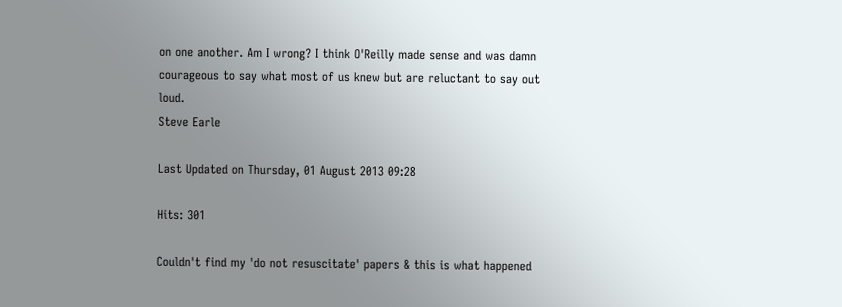on one another. Am I wrong? I think O'Reilly made sense and was damn courageous to say what most of us knew but are reluctant to say out loud.
Steve Earle

Last Updated on Thursday, 01 August 2013 09:28

Hits: 301

Couldn't find my 'do not resuscitate' papers & this is what happened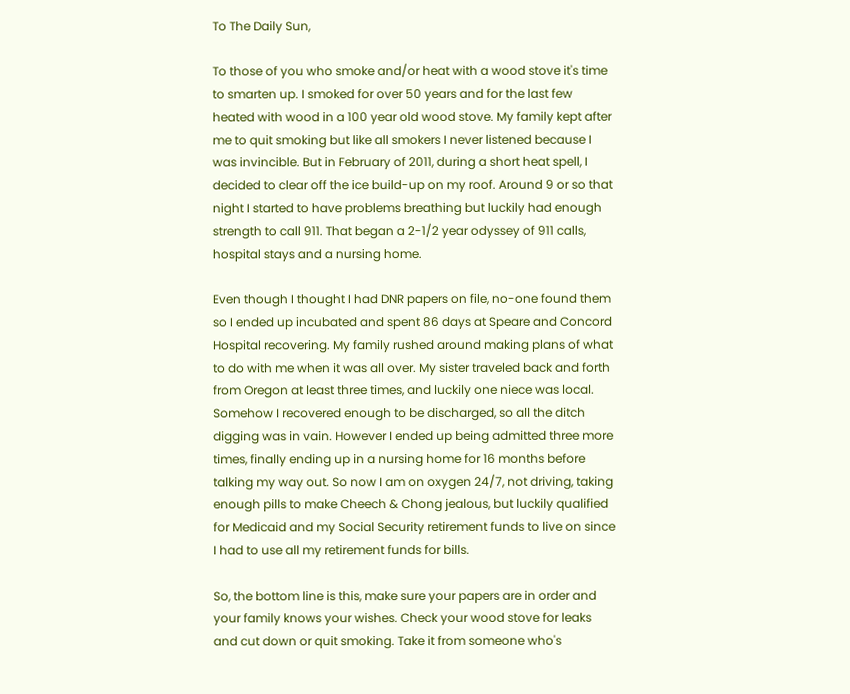To The Daily Sun,

To those of you who smoke and/or heat with a wood stove it's time to smarten up. I smoked for over 50 years and for the last few heated with wood in a 100 year old wood stove. My family kept after me to quit smoking but like all smokers I never listened because I was invincible. But in February of 2011, during a short heat spell, I decided to clear off the ice build-up on my roof. Around 9 or so that night I started to have problems breathing but luckily had enough strength to call 911. That began a 2-1/2 year odyssey of 911 calls, hospital stays and a nursing home.

Even though I thought I had DNR papers on file, no-one found them so I ended up incubated and spent 86 days at Speare and Concord Hospital recovering. My family rushed around making plans of what to do with me when it was all over. My sister traveled back and forth from Oregon at least three times, and luckily one niece was local. Somehow I recovered enough to be discharged, so all the ditch digging was in vain. However I ended up being admitted three more times, finally ending up in a nursing home for 16 months before talking my way out. So now I am on oxygen 24/7, not driving, taking enough pills to make Cheech & Chong jealous, but luckily qualified for Medicaid and my Social Security retirement funds to live on since I had to use all my retirement funds for bills.

So, the bottom line is this, make sure your papers are in order and your family knows your wishes. Check your wood stove for leaks and cut down or quit smoking. Take it from someone who's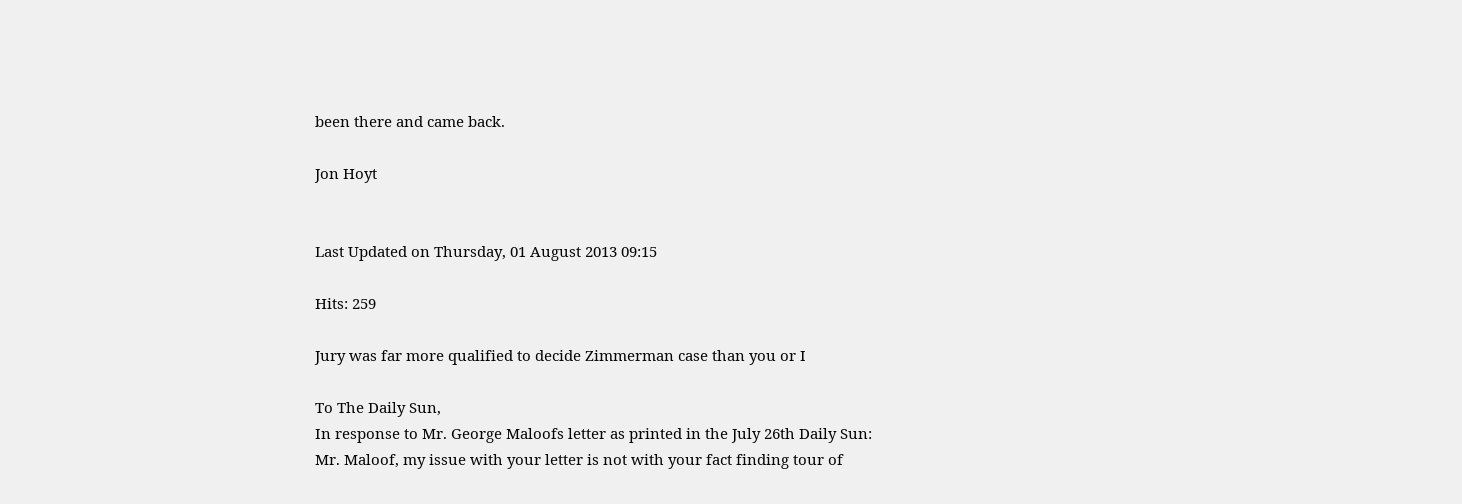been there and came back.

Jon Hoyt


Last Updated on Thursday, 01 August 2013 09:15

Hits: 259

Jury was far more qualified to decide Zimmerman case than you or I

To The Daily Sun,
In response to Mr. George Maloofs letter as printed in the July 26th Daily Sun:
Mr. Maloof, my issue with your letter is not with your fact finding tour of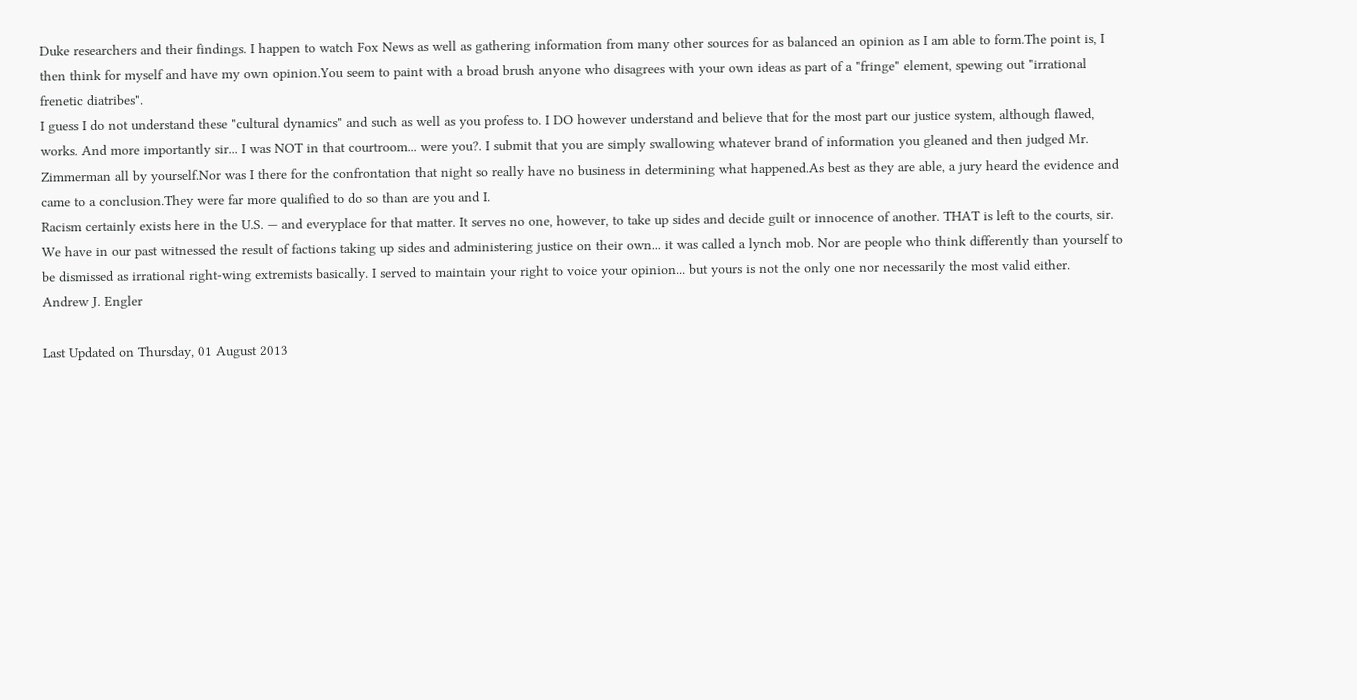Duke researchers and their findings. I happen to watch Fox News as well as gathering information from many other sources for as balanced an opinion as I am able to form.The point is, I then think for myself and have my own opinion.You seem to paint with a broad brush anyone who disagrees with your own ideas as part of a "fringe" element, spewing out "irrational frenetic diatribes".
I guess I do not understand these "cultural dynamics" and such as well as you profess to. I DO however understand and believe that for the most part our justice system, although flawed, works. And more importantly sir... I was NOT in that courtroom... were you?. I submit that you are simply swallowing whatever brand of information you gleaned and then judged Mr. Zimmerman all by yourself.Nor was I there for the confrontation that night so really have no business in determining what happened.As best as they are able, a jury heard the evidence and came to a conclusion.They were far more qualified to do so than are you and I.
Racism certainly exists here in the U.S. — and everyplace for that matter. It serves no one, however, to take up sides and decide guilt or innocence of another. THAT is left to the courts, sir. We have in our past witnessed the result of factions taking up sides and administering justice on their own... it was called a lynch mob. Nor are people who think differently than yourself to be dismissed as irrational right-wing extremists basically. I served to maintain your right to voice your opinion... but yours is not the only one nor necessarily the most valid either.
Andrew J. Engler

Last Updated on Thursday, 01 August 2013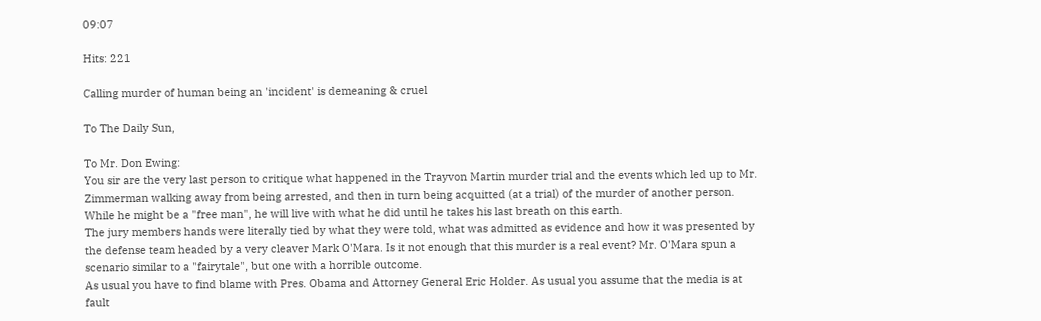09:07

Hits: 221

Calling murder of human being an 'incident' is demeaning & cruel

To The Daily Sun,

To Mr. Don Ewing:
You sir are the very last person to critique what happened in the Trayvon Martin murder trial and the events which led up to Mr. Zimmerman walking away from being arrested, and then in turn being acquitted (at a trial) of the murder of another person. While he might be a "free man", he will live with what he did until he takes his last breath on this earth.
The jury members hands were literally tied by what they were told, what was admitted as evidence and how it was presented by the defense team headed by a very cleaver Mark O'Mara. Is it not enough that this murder is a real event? Mr. O'Mara spun a scenario similar to a "fairytale", but one with a horrible outcome.
As usual you have to find blame with Pres. Obama and Attorney General Eric Holder. As usual you assume that the media is at fault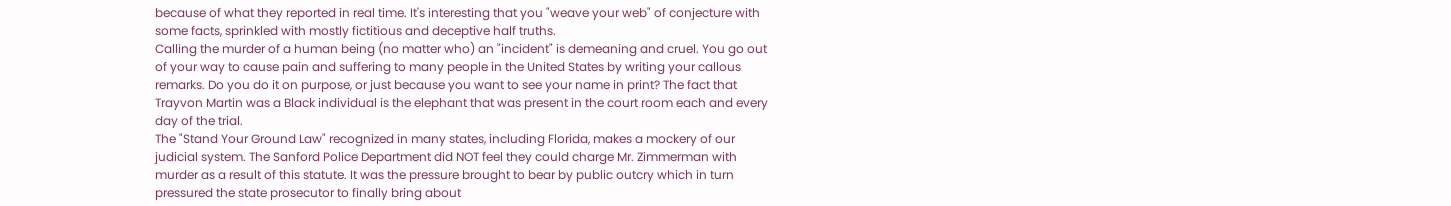because of what they reported in real time. It's interesting that you "weave your web" of conjecture with some facts, sprinkled with mostly fictitious and deceptive half truths.
Calling the murder of a human being (no matter who) an "incident" is demeaning and cruel. You go out of your way to cause pain and suffering to many people in the United States by writing your callous remarks. Do you do it on purpose, or just because you want to see your name in print? The fact that Trayvon Martin was a Black individual is the elephant that was present in the court room each and every day of the trial.
The "Stand Your Ground Law" recognized in many states, including Florida, makes a mockery of our judicial system. The Sanford Police Department did NOT feel they could charge Mr. Zimmerman with murder as a result of this statute. It was the pressure brought to bear by public outcry which in turn pressured the state prosecutor to finally bring about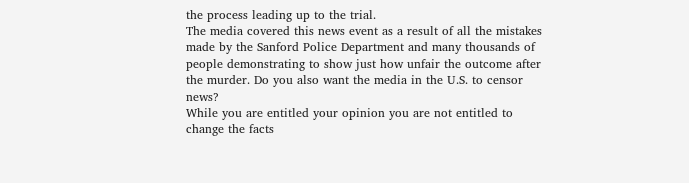the process leading up to the trial.
The media covered this news event as a result of all the mistakes made by the Sanford Police Department and many thousands of people demonstrating to show just how unfair the outcome after the murder. Do you also want the media in the U.S. to censor news?
While you are entitled your opinion you are not entitled to change the facts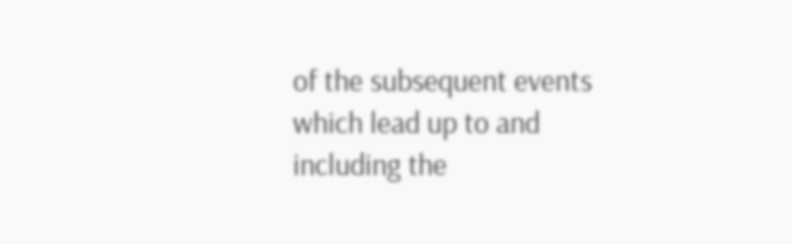of the subsequent events which lead up to and including the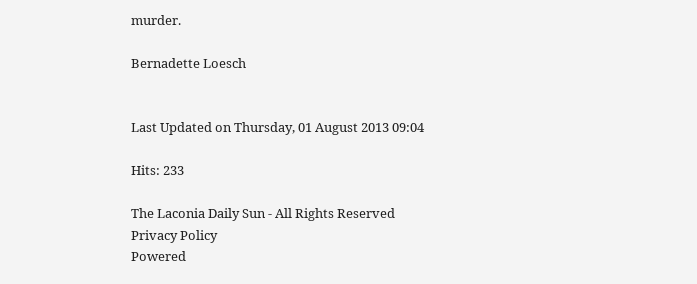murder.

Bernadette Loesch


Last Updated on Thursday, 01 August 2013 09:04

Hits: 233

The Laconia Daily Sun - All Rights Reserved
Privacy Policy
Powered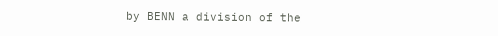by BENN a division of the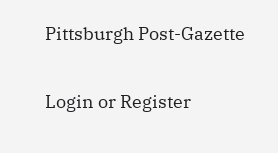Pittsburgh Post-Gazette

Login or Register